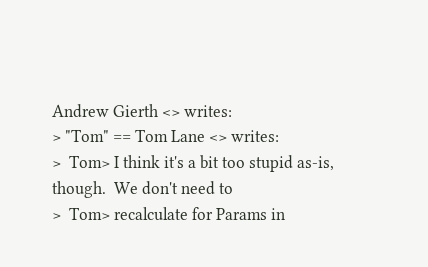Andrew Gierth <> writes:
> "Tom" == Tom Lane <> writes:
>  Tom> I think it's a bit too stupid as-is, though.  We don't need to
>  Tom> recalculate for Params in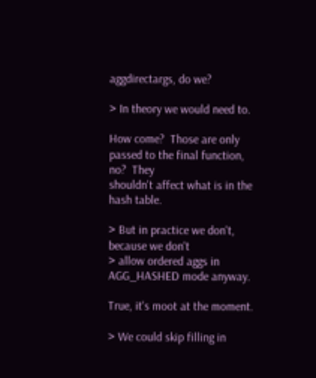aggdirectargs, do we?

> In theory we would need to.

How come?  Those are only passed to the final function, no?  They
shouldn't affect what is in the hash table.

> But in practice we don't, because we don't
> allow ordered aggs in AGG_HASHED mode anyway.

True, it's moot at the moment.

> We could skip filling in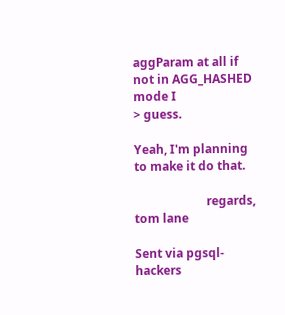aggParam at all if not in AGG_HASHED mode I
> guess.

Yeah, I'm planning to make it do that.

                        regards, tom lane

Sent via pgsql-hackers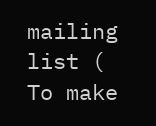mailing list (
To make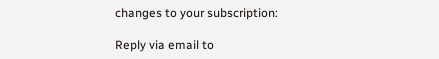changes to your subscription:

Reply via email to